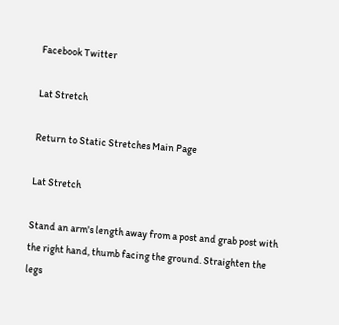Facebook Twitter

Lat Stretch

Return to Static Stretches Main Page

Lat Stretch

Stand an arm's length away from a post and grab post with the right hand, thumb facing the ground. Straighten the legs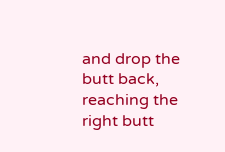and drop the butt back, reaching the right butt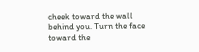cheek toward the wall behind you. Turn the face toward the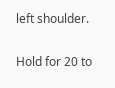left shoulder.

Hold for 20 to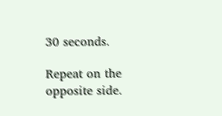30 seconds.

Repeat on the opposite side.